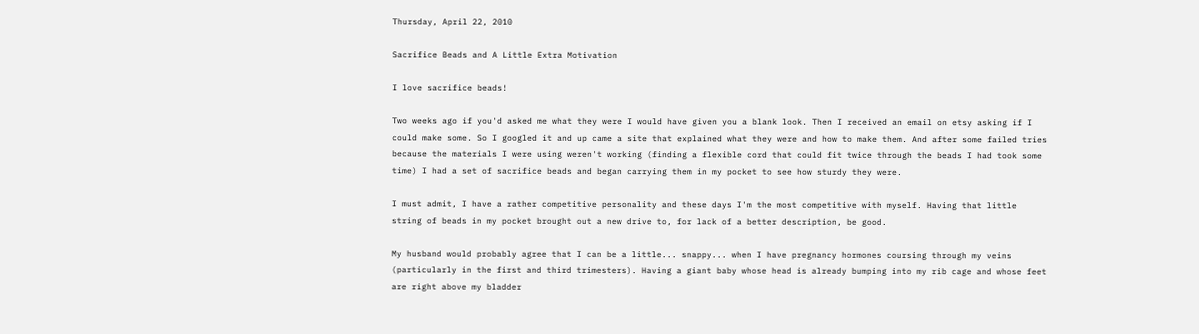Thursday, April 22, 2010

Sacrifice Beads and A Little Extra Motivation

I love sacrifice beads!

Two weeks ago if you'd asked me what they were I would have given you a blank look. Then I received an email on etsy asking if I could make some. So I googled it and up came a site that explained what they were and how to make them. And after some failed tries because the materials I were using weren't working (finding a flexible cord that could fit twice through the beads I had took some time) I had a set of sacrifice beads and began carrying them in my pocket to see how sturdy they were.

I must admit, I have a rather competitive personality and these days I'm the most competitive with myself. Having that little string of beads in my pocket brought out a new drive to, for lack of a better description, be good.

My husband would probably agree that I can be a little... snappy... when I have pregnancy hormones coursing through my veins (particularly in the first and third trimesters). Having a giant baby whose head is already bumping into my rib cage and whose feet are right above my bladder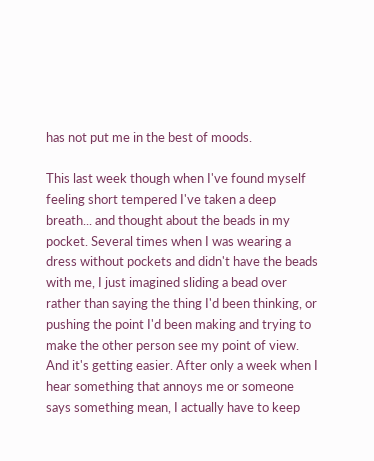has not put me in the best of moods.

This last week though when I've found myself feeling short tempered I've taken a deep breath... and thought about the beads in my pocket. Several times when I was wearing a dress without pockets and didn't have the beads with me, I just imagined sliding a bead over rather than saying the thing I'd been thinking, or pushing the point I'd been making and trying to make the other person see my point of view. And it's getting easier. After only a week when I hear something that annoys me or someone says something mean, I actually have to keep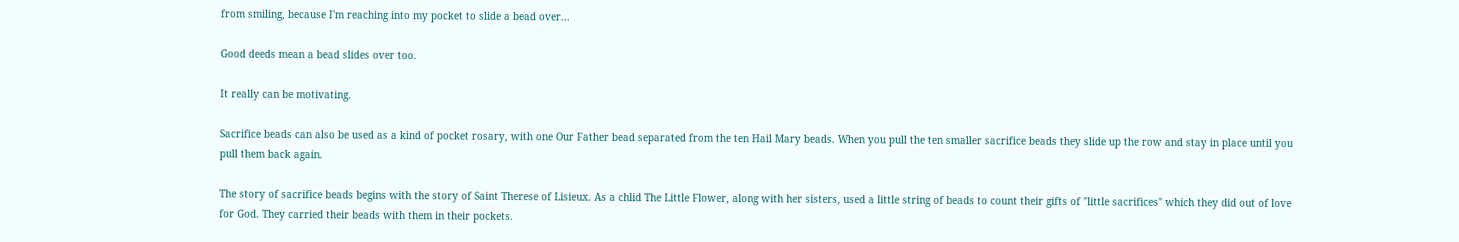from smiling, because I'm reaching into my pocket to slide a bead over...

Good deeds mean a bead slides over too.

It really can be motivating.

Sacrifice beads can also be used as a kind of pocket rosary, with one Our Father bead separated from the ten Hail Mary beads. When you pull the ten smaller sacrifice beads they slide up the row and stay in place until you pull them back again.

The story of sacrifice beads begins with the story of Saint Therese of Lisieux. As a chlid The Little Flower, along with her sisters, used a little string of beads to count their gifts of "little sacrifices" which they did out of love for God. They carried their beads with them in their pockets.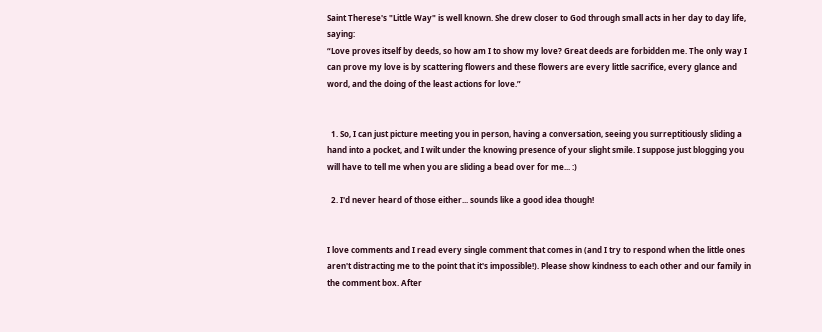Saint Therese's "Little Way" is well known. She drew closer to God through small acts in her day to day life, saying:
“Love proves itself by deeds, so how am I to show my love? Great deeds are forbidden me. The only way I can prove my love is by scattering flowers and these flowers are every little sacrifice, every glance and word, and the doing of the least actions for love.”


  1. So, I can just picture meeting you in person, having a conversation, seeing you surreptitiously sliding a hand into a pocket, and I wilt under the knowing presence of your slight smile. I suppose just blogging you will have to tell me when you are sliding a bead over for me... :)

  2. I'd never heard of those either... sounds like a good idea though!


I love comments and I read every single comment that comes in (and I try to respond when the little ones aren't distracting me to the point that it's impossible!). Please show kindness to each other and our family in the comment box. After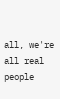all, we're all real people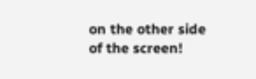on the other side of the screen!